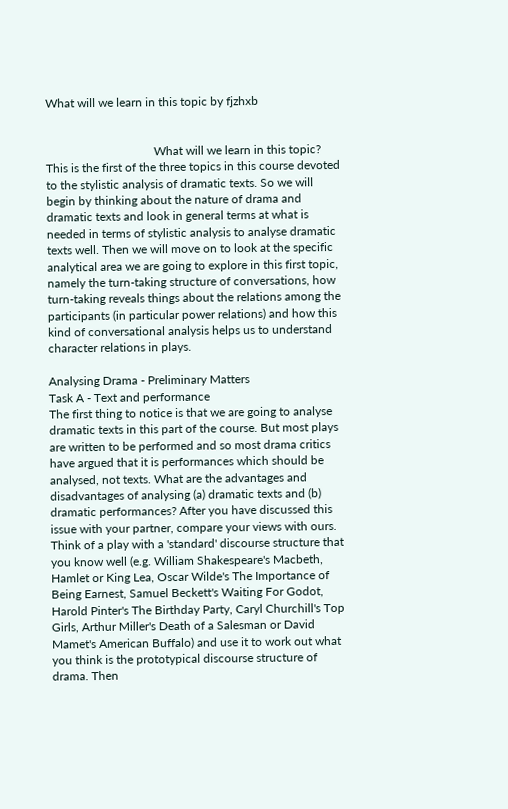What will we learn in this topic by fjzhxb


                                    What will we learn in this topic?
This is the first of the three topics in this course devoted to the stylistic analysis of dramatic texts. So we will begin by thinking about the nature of drama and dramatic texts and look in general terms at what is needed in terms of stylistic analysis to analyse dramatic texts well. Then we will move on to look at the specific analytical area we are going to explore in this first topic, namely the turn-taking structure of conversations, how turn-taking reveals things about the relations among the participants (in particular power relations) and how this kind of conversational analysis helps us to understand character relations in plays.

Analysing Drama - Preliminary Matters
Task A - Text and performance
The first thing to notice is that we are going to analyse dramatic texts in this part of the course. But most plays are written to be performed and so most drama critics have argued that it is performances which should be analysed, not texts. What are the advantages and disadvantages of analysing (a) dramatic texts and (b) dramatic performances? After you have discussed this issue with your partner, compare your views with ours. Think of a play with a 'standard' discourse structure that you know well (e.g. William Shakespeare's Macbeth, Hamlet or King Lea, Oscar Wilde's The Importance of Being Earnest, Samuel Beckett's Waiting For Godot, Harold Pinter's The Birthday Party, Caryl Churchill's Top Girls, Arthur Miller's Death of a Salesman or David Mamet's American Buffalo) and use it to work out what you think is the prototypical discourse structure of drama. Then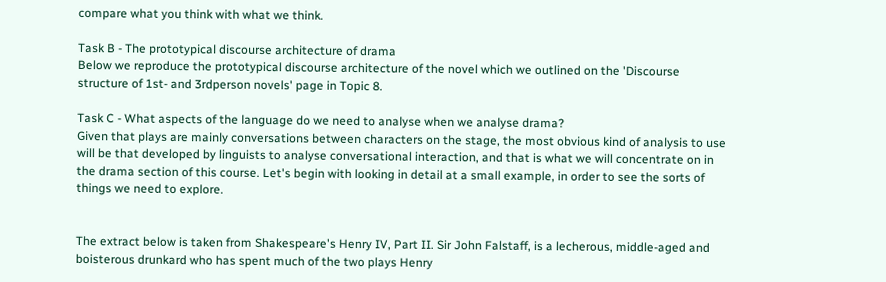compare what you think with what we think.

Task B - The prototypical discourse architecture of drama
Below we reproduce the prototypical discourse architecture of the novel which we outlined on the 'Discourse structure of 1st- and 3rdperson novels' page in Topic 8.

Task C - What aspects of the language do we need to analyse when we analyse drama?
Given that plays are mainly conversations between characters on the stage, the most obvious kind of analysis to use will be that developed by linguists to analyse conversational interaction, and that is what we will concentrate on in the drama section of this course. Let's begin with looking in detail at a small example, in order to see the sorts of things we need to explore.


The extract below is taken from Shakespeare's Henry IV, Part II. Sir John Falstaff, is a lecherous, middle-aged and boisterous drunkard who has spent much of the two plays Henry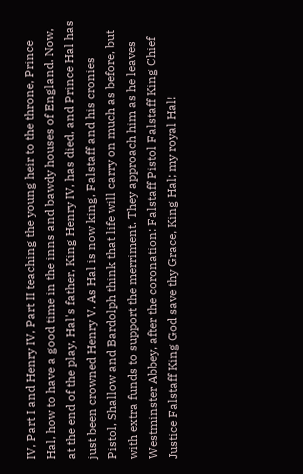IV, Part I and Henry IV, Part II teaching the young heir to the throne, Prince Hal, how to have a good time in the inns and bawdy houses of England. Now, at the end of the play, Hal's father, King Henry IV, has died, and Prince Hal has just been crowned Henry V. As Hal is now king, Falstaff and his cronies Pistol, Shallow and Bardolph think that life will carry on much as before, but with extra funds to support the merriment. They approach him as he leaves Westminster Abbey, after the coronation: Falstaff Pistol Falstaff King Chief Justice Falstaff King God save thy Grace, King Hal; my royal Hal!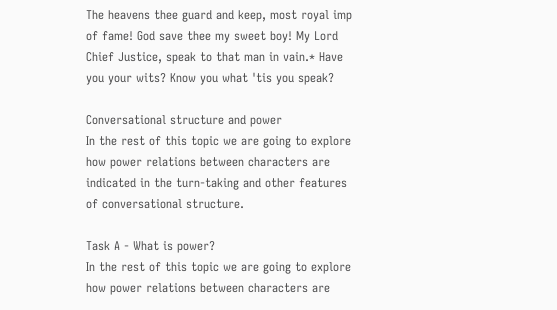The heavens thee guard and keep, most royal imp of fame! God save thee my sweet boy! My Lord Chief Justice, speak to that man in vain.* Have you your wits? Know you what 'tis you speak?

Conversational structure and power
In the rest of this topic we are going to explore how power relations between characters are indicated in the turn-taking and other features of conversational structure.

Task A - What is power?
In the rest of this topic we are going to explore how power relations between characters are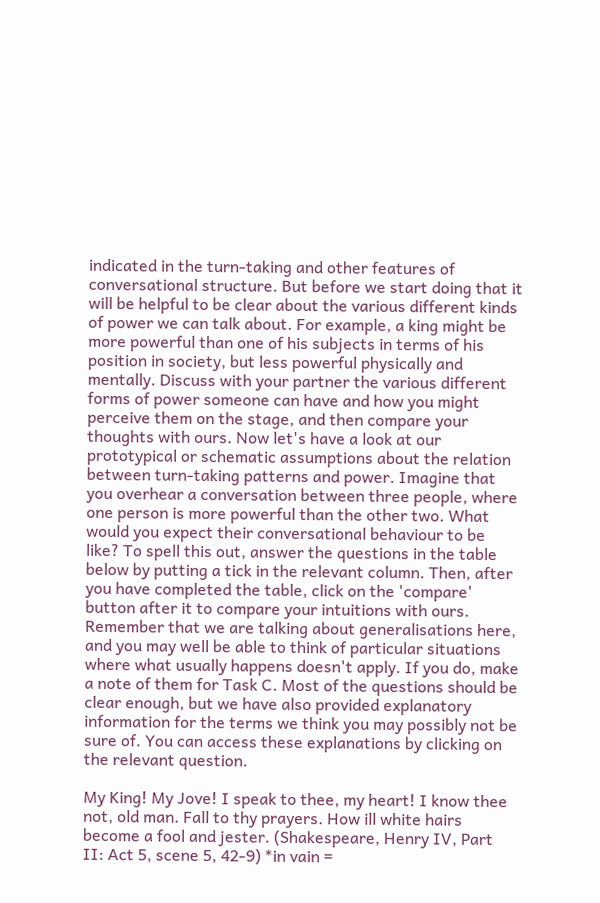indicated in the turn-taking and other features of conversational structure. But before we start doing that it will be helpful to be clear about the various different kinds of power we can talk about. For example, a king might be more powerful than one of his subjects in terms of his position in society, but less powerful physically and mentally. Discuss with your partner the various different forms of power someone can have and how you might perceive them on the stage, and then compare your thoughts with ours. Now let's have a look at our prototypical or schematic assumptions about the relation between turn-taking patterns and power. Imagine that you overhear a conversation between three people, where one person is more powerful than the other two. What would you expect their conversational behaviour to be like? To spell this out, answer the questions in the table below by putting a tick in the relevant column. Then, after you have completed the table, click on the 'compare' button after it to compare your intuitions with ours. Remember that we are talking about generalisations here, and you may well be able to think of particular situations where what usually happens doesn't apply. If you do, make a note of them for Task C. Most of the questions should be clear enough, but we have also provided explanatory information for the terms we think you may possibly not be sure of. You can access these explanations by clicking on the relevant question.

My King! My Jove! I speak to thee, my heart! I know thee not, old man. Fall to thy prayers. How ill white hairs become a fool and jester. (Shakespeare, Henry IV, Part II: Act 5, scene 5, 42-9) *in vain =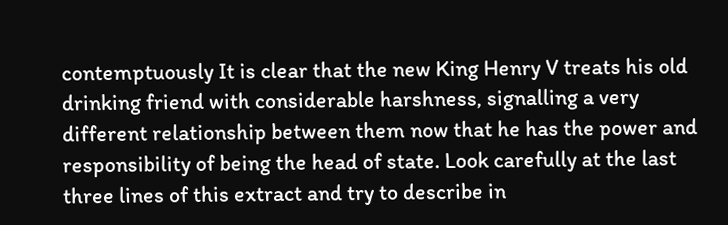contemptuously It is clear that the new King Henry V treats his old drinking friend with considerable harshness, signalling a very different relationship between them now that he has the power and responsibility of being the head of state. Look carefully at the last three lines of this extract and try to describe in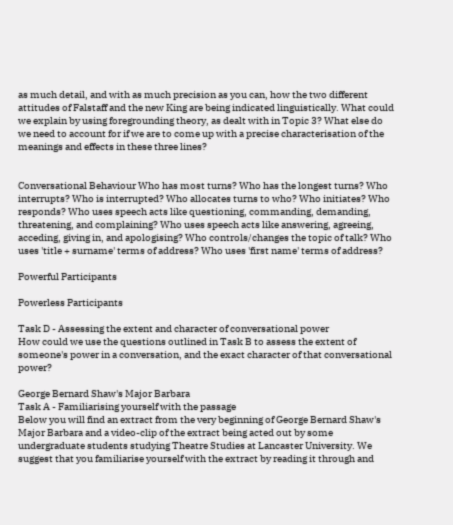as much detail, and with as much precision as you can, how the two different attitudes of Falstaff and the new King are being indicated linguistically. What could we explain by using foregrounding theory, as dealt with in Topic 3? What else do we need to account for if we are to come up with a precise characterisation of the meanings and effects in these three lines?


Conversational Behaviour Who has most turns? Who has the longest turns? Who interrupts? Who is interrupted? Who allocates turns to who? Who initiates? Who responds? Who uses speech acts like questioning, commanding, demanding, threatening, and complaining? Who uses speech acts like answering, agreeing, acceding, giving in, and apologising? Who controls/changes the topic of talk? Who uses 'title + surname' terms of address? Who uses 'first name' terms of address?

Powerful Participants

Powerless Participants

Task D - Assessing the extent and character of conversational power
How could we use the questions outlined in Task B to assess the extent of someone's power in a conversation, and the exact character of that conversational power?

George Bernard Shaw's Major Barbara
Task A - Familiarising yourself with the passage
Below you will find an extract from the very beginning of George Bernard Shaw's Major Barbara and a video-clip of the extract being acted out by some undergraduate students studying Theatre Studies at Lancaster University. We suggest that you familiarise yourself with the extract by reading it through and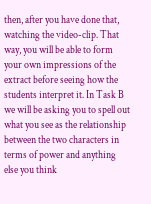then, after you have done that, watching the video-clip. That way, you will be able to form your own impressions of the extract before seeing how the students interpret it. In Task B we will be asking you to spell out what you see as the relationship between the two characters in terms of power and anything else you think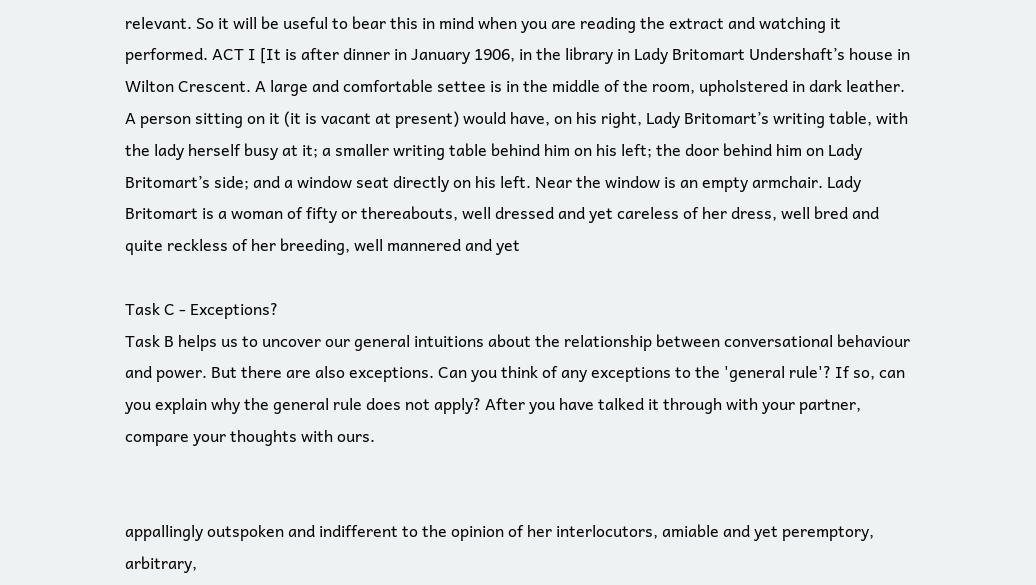relevant. So it will be useful to bear this in mind when you are reading the extract and watching it performed. ACT I [It is after dinner in January 1906, in the library in Lady Britomart Undershaft’s house in Wilton Crescent. A large and comfortable settee is in the middle of the room, upholstered in dark leather. A person sitting on it (it is vacant at present) would have, on his right, Lady Britomart’s writing table, with the lady herself busy at it; a smaller writing table behind him on his left; the door behind him on Lady Britomart’s side; and a window seat directly on his left. Near the window is an empty armchair. Lady Britomart is a woman of fifty or thereabouts, well dressed and yet careless of her dress, well bred and quite reckless of her breeding, well mannered and yet

Task C - Exceptions?
Task B helps us to uncover our general intuitions about the relationship between conversational behaviour and power. But there are also exceptions. Can you think of any exceptions to the 'general rule'? If so, can you explain why the general rule does not apply? After you have talked it through with your partner, compare your thoughts with ours.


appallingly outspoken and indifferent to the opinion of her interlocutors, amiable and yet peremptory, arbitrary,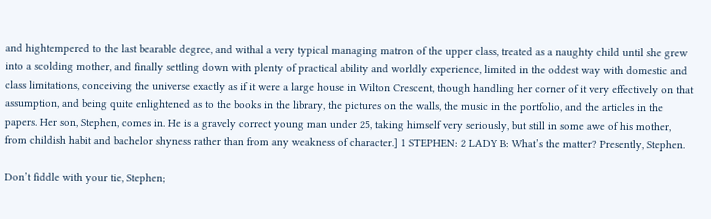and hightempered to the last bearable degree, and withal a very typical managing matron of the upper class, treated as a naughty child until she grew into a scolding mother, and finally settling down with plenty of practical ability and worldly experience, limited in the oddest way with domestic and class limitations, conceiving the universe exactly as if it were a large house in Wilton Crescent, though handling her corner of it very effectively on that assumption, and being quite enlightened as to the books in the library, the pictures on the walls, the music in the portfolio, and the articles in the papers. Her son, Stephen, comes in. He is a gravely correct young man under 25, taking himself very seriously, but still in some awe of his mother, from childish habit and bachelor shyness rather than from any weakness of character.] 1 STEPHEN: 2 LADY B: What’s the matter? Presently, Stephen.

Don’t fiddle with your tie, Stephen;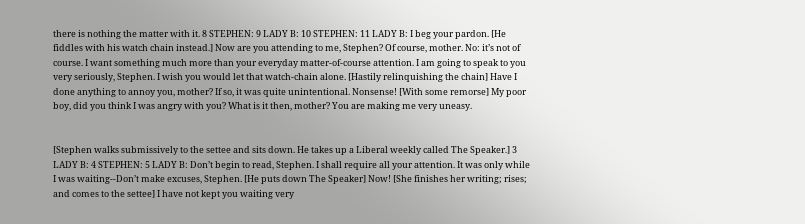there is nothing the matter with it. 8 STEPHEN: 9 LADY B: 10 STEPHEN: 11 LADY B: I beg your pardon. [He fiddles with his watch chain instead.] Now are you attending to me, Stephen? Of course, mother. No: it’s not of course. I want something much more than your everyday matter-of-course attention. I am going to speak to you very seriously, Stephen. I wish you would let that watch-chain alone. [Hastily relinquishing the chain] Have I done anything to annoy you, mother? If so, it was quite unintentional. Nonsense! [With some remorse] My poor boy, did you think I was angry with you? What is it then, mother? You are making me very uneasy.


[Stephen walks submissively to the settee and sits down. He takes up a Liberal weekly called The Speaker.] 3 LADY B: 4 STEPHEN: 5 LADY B: Don’t begin to read, Stephen. I shall require all your attention. It was only while I was waiting--Don’t make excuses, Stephen. [He puts down The Speaker] Now! [She finishes her writing; rises; and comes to the settee] I have not kept you waiting very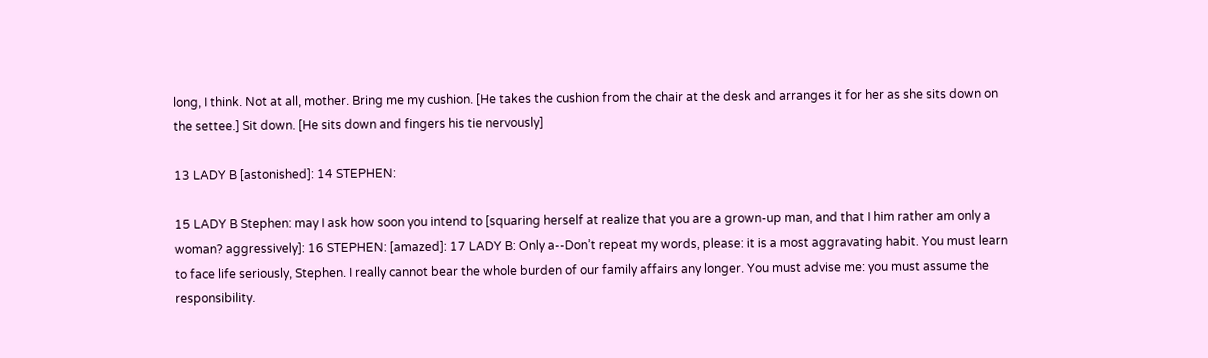long, I think. Not at all, mother. Bring me my cushion. [He takes the cushion from the chair at the desk and arranges it for her as she sits down on the settee.] Sit down. [He sits down and fingers his tie nervously]

13 LADY B [astonished]: 14 STEPHEN:

15 LADY B Stephen: may I ask how soon you intend to [squaring herself at realize that you are a grown-up man, and that I him rather am only a woman? aggressively]: 16 STEPHEN: [amazed]: 17 LADY B: Only a--Don’t repeat my words, please: it is a most aggravating habit. You must learn to face life seriously, Stephen. I really cannot bear the whole burden of our family affairs any longer. You must advise me: you must assume the responsibility.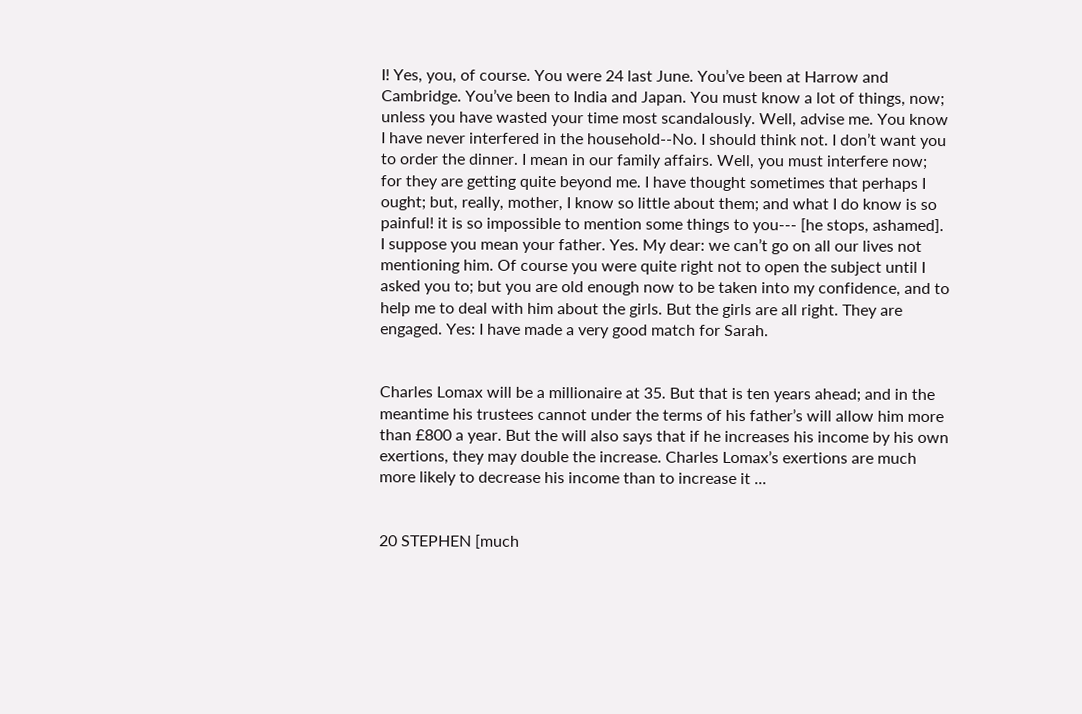I! Yes, you, of course. You were 24 last June. You’ve been at Harrow and Cambridge. You’ve been to India and Japan. You must know a lot of things, now; unless you have wasted your time most scandalously. Well, advise me. You know I have never interfered in the household--No. I should think not. I don’t want you to order the dinner. I mean in our family affairs. Well, you must interfere now; for they are getting quite beyond me. I have thought sometimes that perhaps I ought; but, really, mother, I know so little about them; and what I do know is so painful! it is so impossible to mention some things to you--- [he stops, ashamed]. I suppose you mean your father. Yes. My dear: we can’t go on all our lives not mentioning him. Of course you were quite right not to open the subject until I asked you to; but you are old enough now to be taken into my confidence, and to help me to deal with him about the girls. But the girls are all right. They are engaged. Yes: I have made a very good match for Sarah.


Charles Lomax will be a millionaire at 35. But that is ten years ahead; and in the meantime his trustees cannot under the terms of his father’s will allow him more than £800 a year. But the will also says that if he increases his income by his own exertions, they may double the increase. Charles Lomax’s exertions are much more likely to decrease his income than to increase it ...


20 STEPHEN [much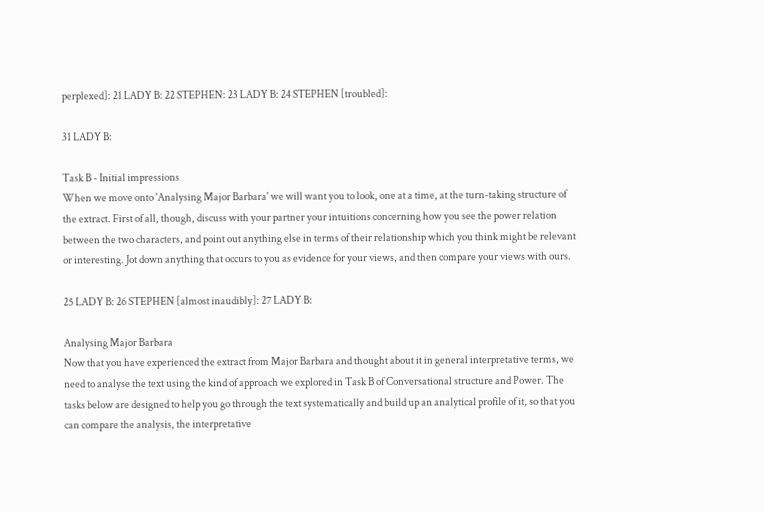perplexed]: 21 LADY B: 22 STEPHEN: 23 LADY B: 24 STEPHEN [troubled]:

31 LADY B:

Task B - Initial impressions
When we move onto 'Analysing Major Barbara' we will want you to look, one at a time, at the turn-taking structure of the extract. First of all, though, discuss with your partner your intuitions concerning how you see the power relation between the two characters, and point out anything else in terms of their relationship which you think might be relevant or interesting. Jot down anything that occurs to you as evidence for your views, and then compare your views with ours.

25 LADY B: 26 STEPHEN [almost inaudibly]: 27 LADY B:

Analysing Major Barbara
Now that you have experienced the extract from Major Barbara and thought about it in general interpretative terms, we need to analyse the text using the kind of approach we explored in Task B of Conversational structure and Power. The tasks below are designed to help you go through the text systematically and build up an analytical profile of it, so that you can compare the analysis, the interpretative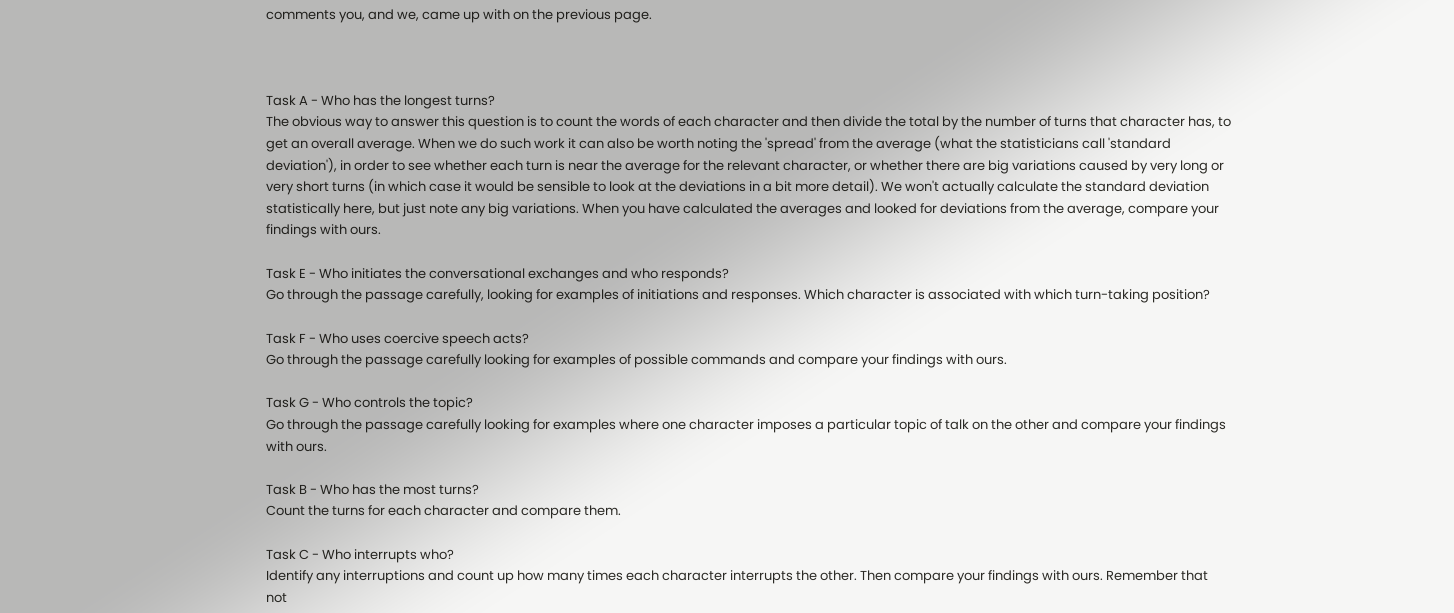comments you, and we, came up with on the previous page.



Task A - Who has the longest turns?
The obvious way to answer this question is to count the words of each character and then divide the total by the number of turns that character has, to get an overall average. When we do such work it can also be worth noting the 'spread' from the average (what the statisticians call 'standard deviation'), in order to see whether each turn is near the average for the relevant character, or whether there are big variations caused by very long or very short turns (in which case it would be sensible to look at the deviations in a bit more detail). We won't actually calculate the standard deviation statistically here, but just note any big variations. When you have calculated the averages and looked for deviations from the average, compare your findings with ours.

Task E - Who initiates the conversational exchanges and who responds?
Go through the passage carefully, looking for examples of initiations and responses. Which character is associated with which turn-taking position?

Task F - Who uses coercive speech acts?
Go through the passage carefully looking for examples of possible commands and compare your findings with ours.

Task G - Who controls the topic?
Go through the passage carefully looking for examples where one character imposes a particular topic of talk on the other and compare your findings with ours.

Task B - Who has the most turns?
Count the turns for each character and compare them.

Task C - Who interrupts who?
Identify any interruptions and count up how many times each character interrupts the other. Then compare your findings with ours. Remember that not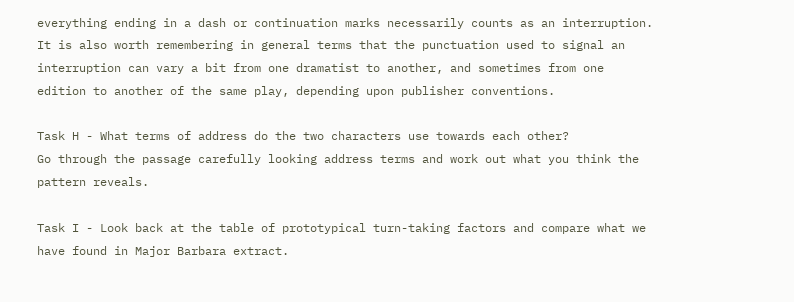everything ending in a dash or continuation marks necessarily counts as an interruption. It is also worth remembering in general terms that the punctuation used to signal an interruption can vary a bit from one dramatist to another, and sometimes from one edition to another of the same play, depending upon publisher conventions.

Task H - What terms of address do the two characters use towards each other?
Go through the passage carefully looking address terms and work out what you think the pattern reveals.

Task I - Look back at the table of prototypical turn-taking factors and compare what we have found in Major Barbara extract.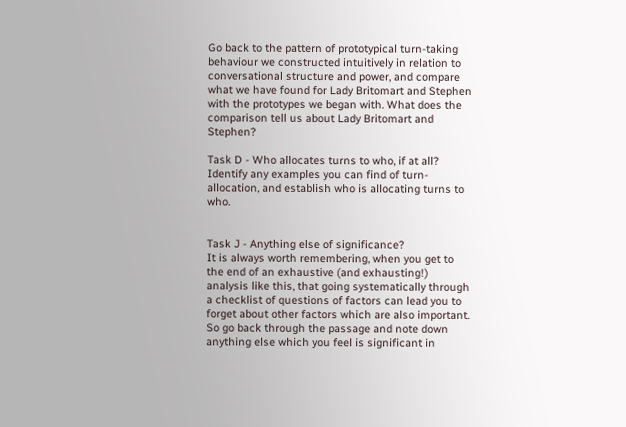Go back to the pattern of prototypical turn-taking behaviour we constructed intuitively in relation to conversational structure and power, and compare what we have found for Lady Britomart and Stephen with the prototypes we began with. What does the comparison tell us about Lady Britomart and Stephen?

Task D - Who allocates turns to who, if at all?
Identify any examples you can find of turn-allocation, and establish who is allocating turns to who.


Task J - Anything else of significance?
It is always worth remembering, when you get to the end of an exhaustive (and exhausting!) analysis like this, that going systematically through a checklist of questions of factors can lead you to forget about other factors which are also important. So go back through the passage and note down anything else which you feel is significant in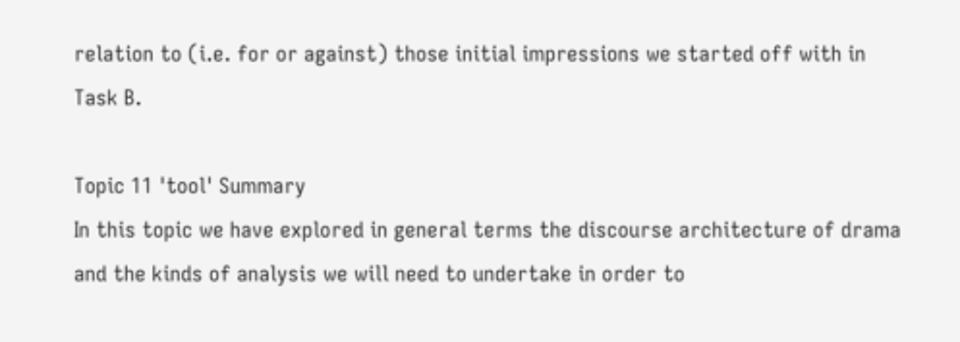relation to (i.e. for or against) those initial impressions we started off with in Task B.

Topic 11 'tool' Summary
In this topic we have explored in general terms the discourse architecture of drama and the kinds of analysis we will need to undertake in order to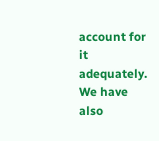account for it adequately. We have also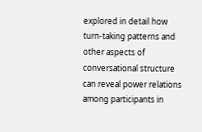explored in detail how turn-taking patterns and other aspects of conversational structure can reveal power relations among participants in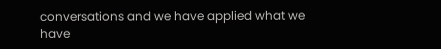conversations and we have applied what we have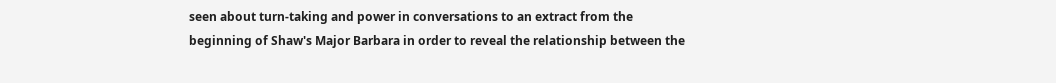seen about turn-taking and power in conversations to an extract from the beginning of Shaw's Major Barbara in order to reveal the relationship between the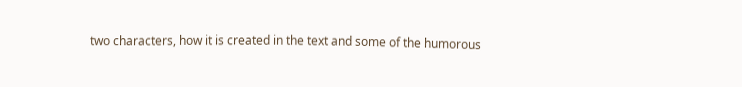two characters, how it is created in the text and some of the humorous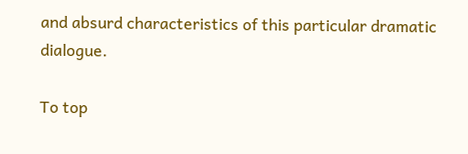and absurd characteristics of this particular dramatic dialogue.

To top